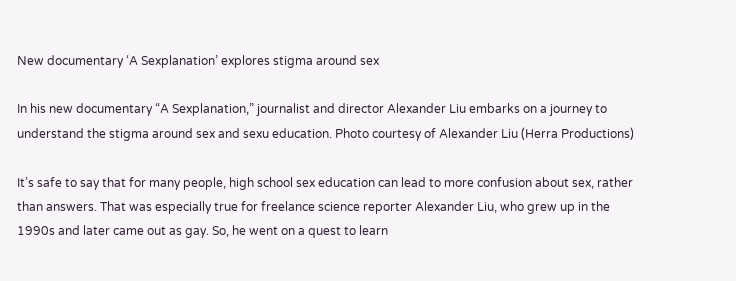New documentary ‘A Sexplanation’ explores stigma around sex

In his new documentary “A Sexplanation,” journalist and director Alexander Liu embarks on a journey to understand the stigma around sex and sexu education. Photo courtesy of Alexander Liu (Herra Productions)

It’s safe to say that for many people, high school sex education can lead to more confusion about sex, rather than answers. That was especially true for freelance science reporter Alexander Liu, who grew up in the 1990s and later came out as gay. So, he went on a quest to learn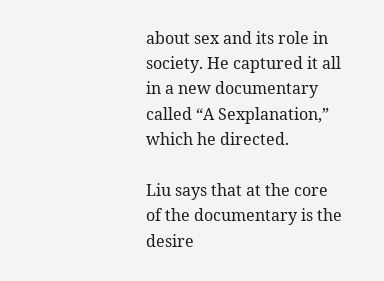about sex and its role in society. He captured it all in a new documentary called “A Sexplanation,” which he directed.

Liu says that at the core of the documentary is the desire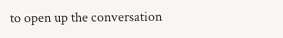to open up the conversation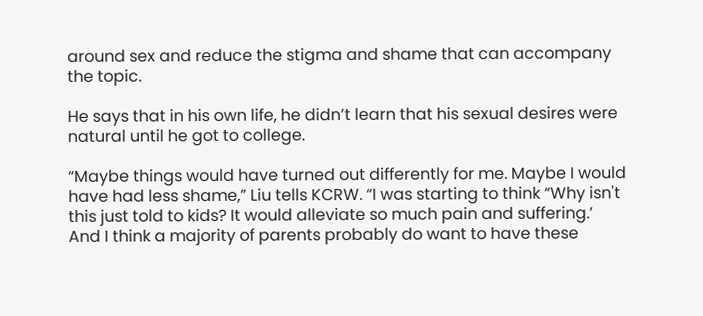around sex and reduce the stigma and shame that can accompany the topic.

He says that in his own life, he didn’t learn that his sexual desires were natural until he got to college.

“Maybe things would have turned out differently for me. Maybe I would have had less shame,” Liu tells KCRW. “I was starting to think “Why isn't this just told to kids? It would alleviate so much pain and suffering.’ And I think a majority of parents probably do want to have these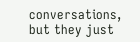conversations, but they just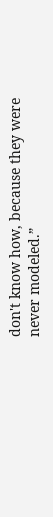don't know how, because they were never modeled.”